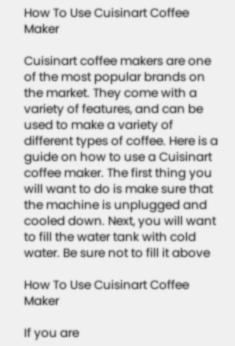How To Use Cuisinart Coffee Maker

Cuisinart coffee makers are one of the most popular brands on the market. They come with a variety of features, and can be used to make a variety of different types of coffee. Here is a guide on how to use a Cuisinart coffee maker. The first thing you will want to do is make sure that the machine is unplugged and cooled down. Next, you will want to fill the water tank with cold water. Be sure not to fill it above

How To Use Cuisinart Coffee Maker

If you are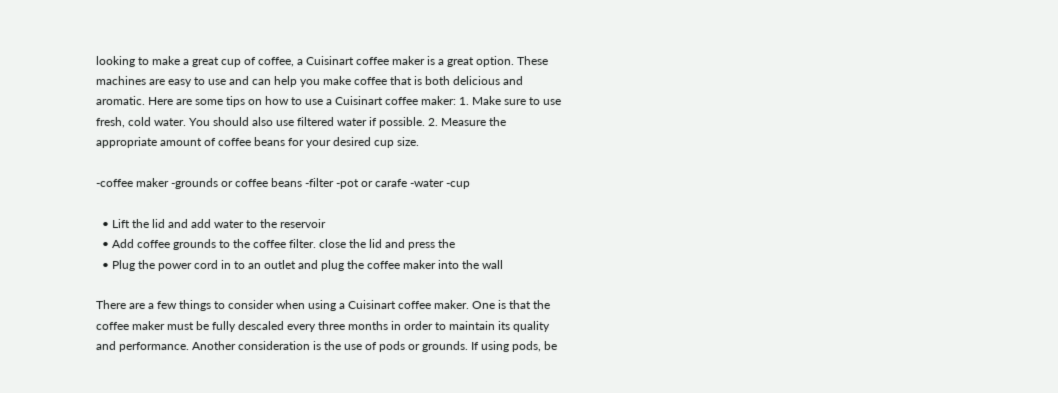looking to make a great cup of coffee, a Cuisinart coffee maker is a great option. These machines are easy to use and can help you make coffee that is both delicious and aromatic. Here are some tips on how to use a Cuisinart coffee maker: 1. Make sure to use fresh, cold water. You should also use filtered water if possible. 2. Measure the appropriate amount of coffee beans for your desired cup size.

-coffee maker -grounds or coffee beans -filter -pot or carafe -water -cup

  • Lift the lid and add water to the reservoir
  • Add coffee grounds to the coffee filter. close the lid and press the
  • Plug the power cord in to an outlet and plug the coffee maker into the wall

There are a few things to consider when using a Cuisinart coffee maker. One is that the coffee maker must be fully descaled every three months in order to maintain its quality and performance. Another consideration is the use of pods or grounds. If using pods, be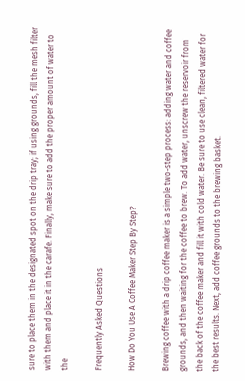sure to place them in the designated spot on the drip tray; if using grounds, fill the mesh filter with them and place it in the carafe. Finally, make sure to add the proper amount of water to the

Frequently Asked Questions

How Do You Use A Coffee Maker Step By Step?

Brewing coffee with a drip coffee maker is a simple two-step process: adding water and coffee grounds, and then waiting for the coffee to brew. To add water, unscrew the reservoir from the back of the coffee maker and fill it with cold water. Be sure to use clean, filtered water for the best results. Next, add coffee grounds to the brewing basket.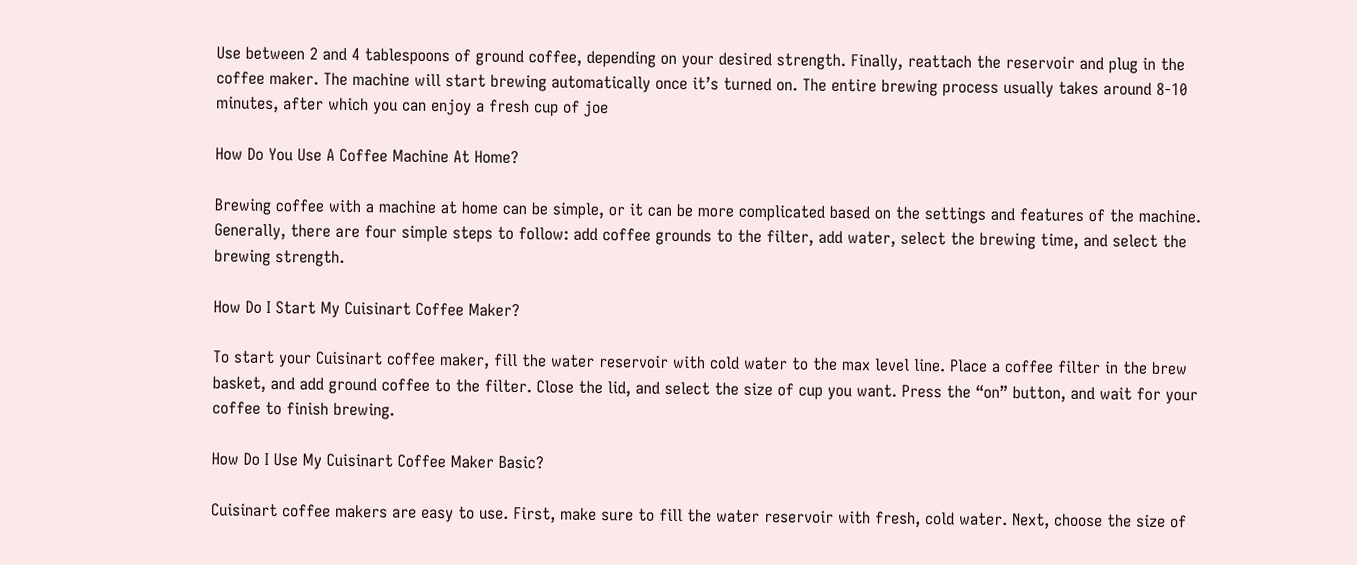Use between 2 and 4 tablespoons of ground coffee, depending on your desired strength. Finally, reattach the reservoir and plug in the coffee maker. The machine will start brewing automatically once it’s turned on. The entire brewing process usually takes around 8-10 minutes, after which you can enjoy a fresh cup of joe

How Do You Use A Coffee Machine At Home?

Brewing coffee with a machine at home can be simple, or it can be more complicated based on the settings and features of the machine. Generally, there are four simple steps to follow: add coffee grounds to the filter, add water, select the brewing time, and select the brewing strength.

How Do I Start My Cuisinart Coffee Maker?

To start your Cuisinart coffee maker, fill the water reservoir with cold water to the max level line. Place a coffee filter in the brew basket, and add ground coffee to the filter. Close the lid, and select the size of cup you want. Press the “on” button, and wait for your coffee to finish brewing.

How Do I Use My Cuisinart Coffee Maker Basic?

Cuisinart coffee makers are easy to use. First, make sure to fill the water reservoir with fresh, cold water. Next, choose the size of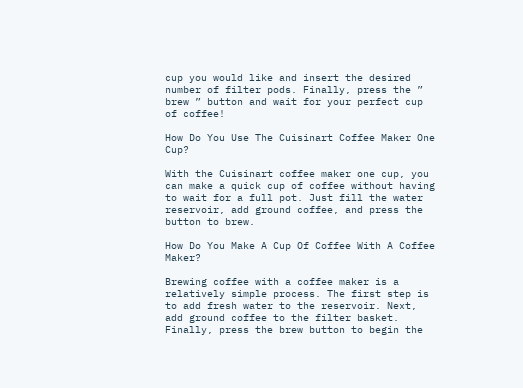cup you would like and insert the desired number of filter pods. Finally, press the ” brew ” button and wait for your perfect cup of coffee!

How Do You Use The Cuisinart Coffee Maker One Cup?

With the Cuisinart coffee maker one cup, you can make a quick cup of coffee without having to wait for a full pot. Just fill the water reservoir, add ground coffee, and press the button to brew.

How Do You Make A Cup Of Coffee With A Coffee Maker?

Brewing coffee with a coffee maker is a relatively simple process. The first step is to add fresh water to the reservoir. Next, add ground coffee to the filter basket. Finally, press the brew button to begin the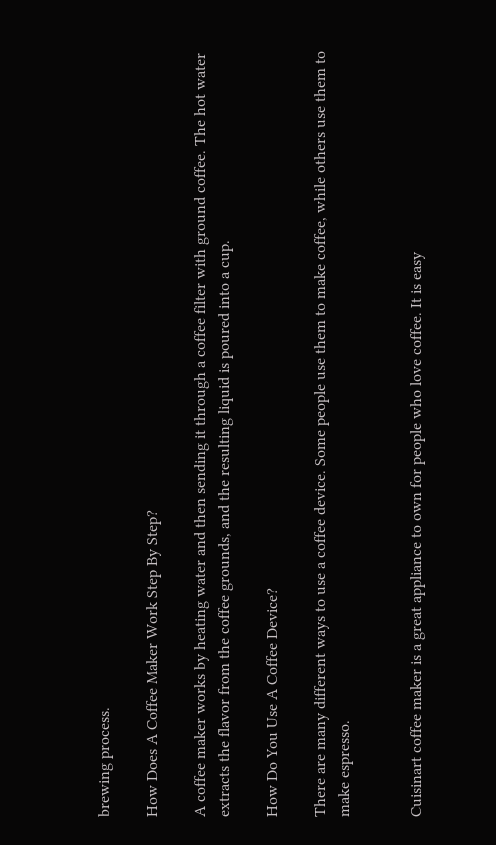brewing process.

How Does A Coffee Maker Work Step By Step?

A coffee maker works by heating water and then sending it through a coffee filter with ground coffee. The hot water extracts the flavor from the coffee grounds, and the resulting liquid is poured into a cup.

How Do You Use A Coffee Device?

There are many different ways to use a coffee device. Some people use them to make coffee, while others use them to make espresso.


Cuisinart coffee maker is a great appliance to own for people who love coffee. It is easy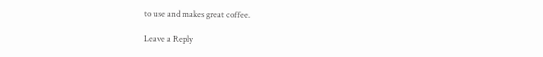to use and makes great coffee.

Leave a Reply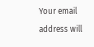Your email address will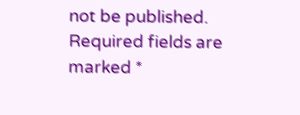not be published. Required fields are marked *